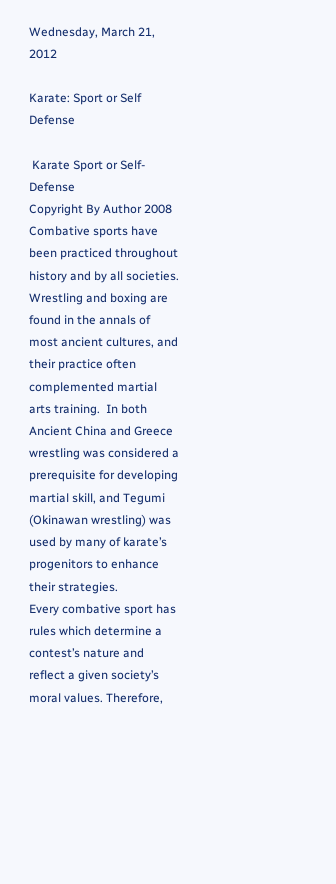Wednesday, March 21, 2012

Karate: Sport or Self Defense

 Karate Sport or Self-Defense
Copyright By Author 2008
Combative sports have been practiced throughout history and by all societies.  Wrestling and boxing are found in the annals of most ancient cultures, and their practice often complemented martial arts training.  In both Ancient China and Greece wrestling was considered a prerequisite for developing martial skill, and Tegumi (Okinawan wrestling) was used by many of karate’s progenitors to enhance their strategies.
Every combative sport has rules which determine a contest’s nature and reflect a given society’s moral values. Therefore,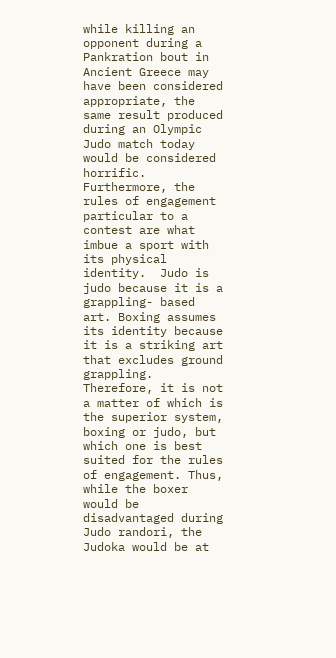while killing an opponent during a Pankration bout in Ancient Greece may have been considered appropriate, the same result produced during an Olympic Judo match today would be considered horrific. Furthermore, the rules of engagement particular to a contest are what imbue a sport with its physical identity.  Judo is judo because it is a grappling- based art. Boxing assumes its identity because it is a striking art that excludes ground grappling.  Therefore, it is not a matter of which is the superior system, boxing or judo, but which one is best suited for the rules of engagement. Thus, while the boxer would be disadvantaged during Judo randori, the Judoka would be at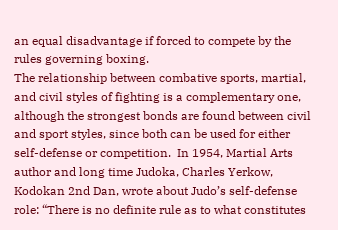an equal disadvantage if forced to compete by the rules governing boxing.
The relationship between combative sports, martial, and civil styles of fighting is a complementary one, although the strongest bonds are found between civil and sport styles, since both can be used for either self-defense or competition.  In 1954, Martial Arts author and long time Judoka, Charles Yerkow, Kodokan 2nd Dan, wrote about Judo’s self-defense role: “There is no definite rule as to what constitutes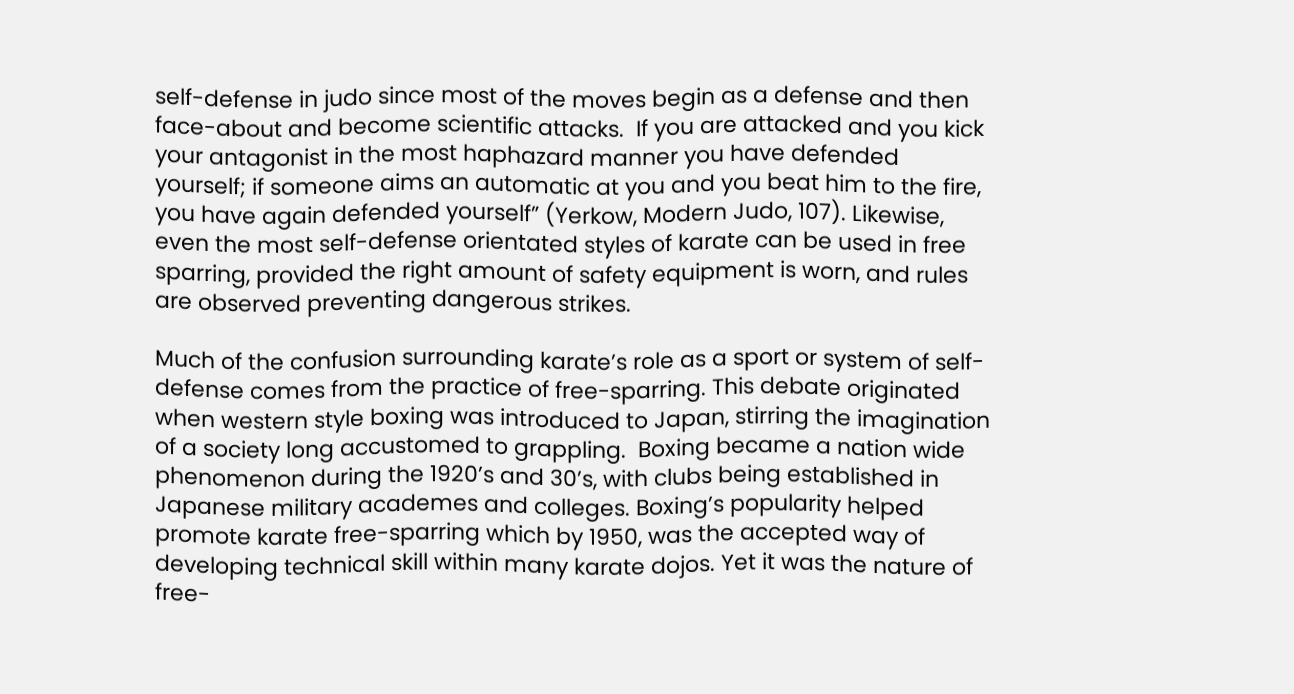self-defense in judo since most of the moves begin as a defense and then face-about and become scientific attacks.  If you are attacked and you kick your antagonist in the most haphazard manner you have defended yourself; if someone aims an automatic at you and you beat him to the fire, you have again defended yourself” (Yerkow, Modern Judo, 107). Likewise, even the most self-defense orientated styles of karate can be used in free sparring, provided the right amount of safety equipment is worn, and rules are observed preventing dangerous strikes.

Much of the confusion surrounding karate’s role as a sport or system of self-defense comes from the practice of free-sparring. This debate originated when western style boxing was introduced to Japan, stirring the imagination of a society long accustomed to grappling.  Boxing became a nation wide phenomenon during the 1920’s and 30’s, with clubs being established in Japanese military academes and colleges. Boxing’s popularity helped promote karate free-sparring which by 1950, was the accepted way of developing technical skill within many karate dojos. Yet it was the nature of free-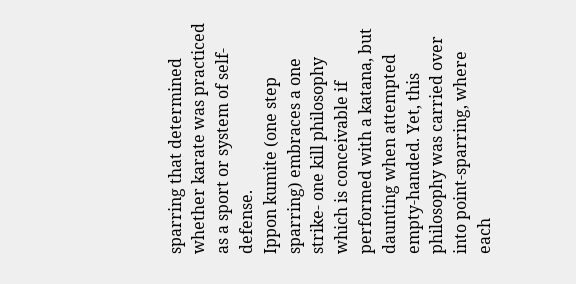sparring that determined whether karate was practiced as a sport or system of self-defense.
Ippon kumite (one step sparring) embraces a one strike- one kill philosophy which is conceivable if performed with a katana, but daunting when attempted empty-handed. Yet, this philosophy was carried over into point-sparring, where each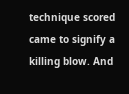technique scored came to signify a killing blow. And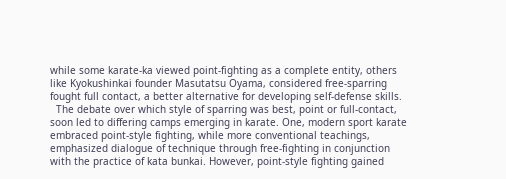while some karate-ka viewed point-fighting as a complete entity, others like Kyokushinkai founder Masutatsu Oyama, considered free-sparring fought full contact, a better alternative for developing self-defense skills.
  The debate over which style of sparring was best, point or full-contact, soon led to differing camps emerging in karate. One, modern sport karate embraced point-style fighting, while more conventional teachings, emphasized dialogue of technique through free-fighting in conjunction with the practice of kata bunkai. However, point-style fighting gained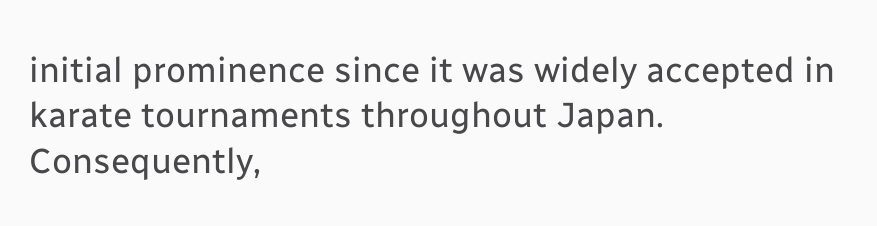initial prominence since it was widely accepted in karate tournaments throughout Japan. Consequently,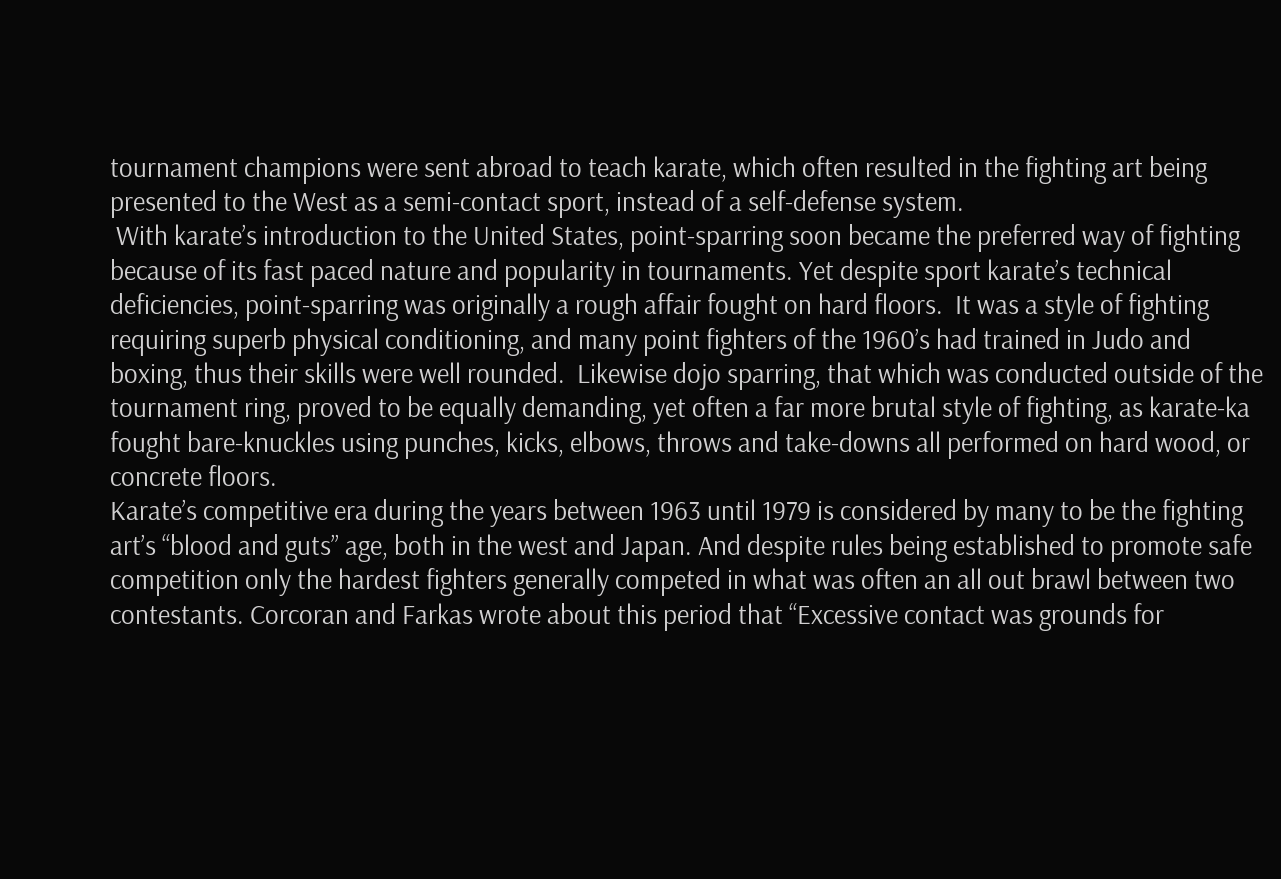tournament champions were sent abroad to teach karate, which often resulted in the fighting art being presented to the West as a semi-contact sport, instead of a self-defense system.
 With karate’s introduction to the United States, point-sparring soon became the preferred way of fighting because of its fast paced nature and popularity in tournaments. Yet despite sport karate’s technical deficiencies, point-sparring was originally a rough affair fought on hard floors.  It was a style of fighting requiring superb physical conditioning, and many point fighters of the 1960’s had trained in Judo and boxing, thus their skills were well rounded.  Likewise dojo sparring, that which was conducted outside of the tournament ring, proved to be equally demanding, yet often a far more brutal style of fighting, as karate-ka fought bare-knuckles using punches, kicks, elbows, throws and take-downs all performed on hard wood, or concrete floors.
Karate’s competitive era during the years between 1963 until 1979 is considered by many to be the fighting art’s “blood and guts” age, both in the west and Japan. And despite rules being established to promote safe competition only the hardest fighters generally competed in what was often an all out brawl between two contestants. Corcoran and Farkas wrote about this period that “Excessive contact was grounds for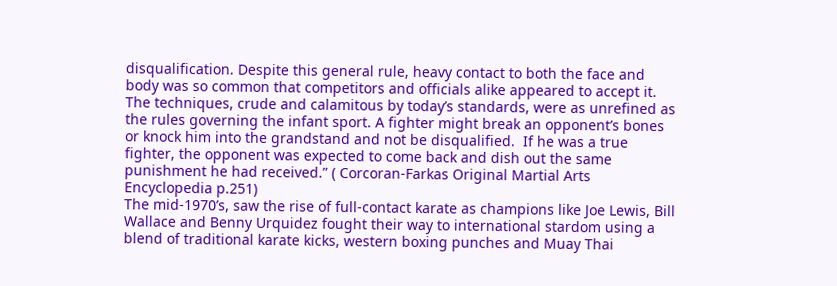disqualification. Despite this general rule, heavy contact to both the face and body was so common that competitors and officials alike appeared to accept it. The techniques, crude and calamitous by today’s standards, were as unrefined as the rules governing the infant sport. A fighter might break an opponent’s bones or knock him into the grandstand and not be disqualified.  If he was a true fighter, the opponent was expected to come back and dish out the same punishment he had received.” ( Corcoran-Farkas Original Martial Arts Encyclopedia p.251)
The mid-1970’s, saw the rise of full-contact karate as champions like Joe Lewis, Bill Wallace and Benny Urquidez fought their way to international stardom using a blend of traditional karate kicks, western boxing punches and Muay Thai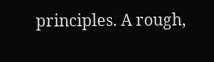principles. A rough,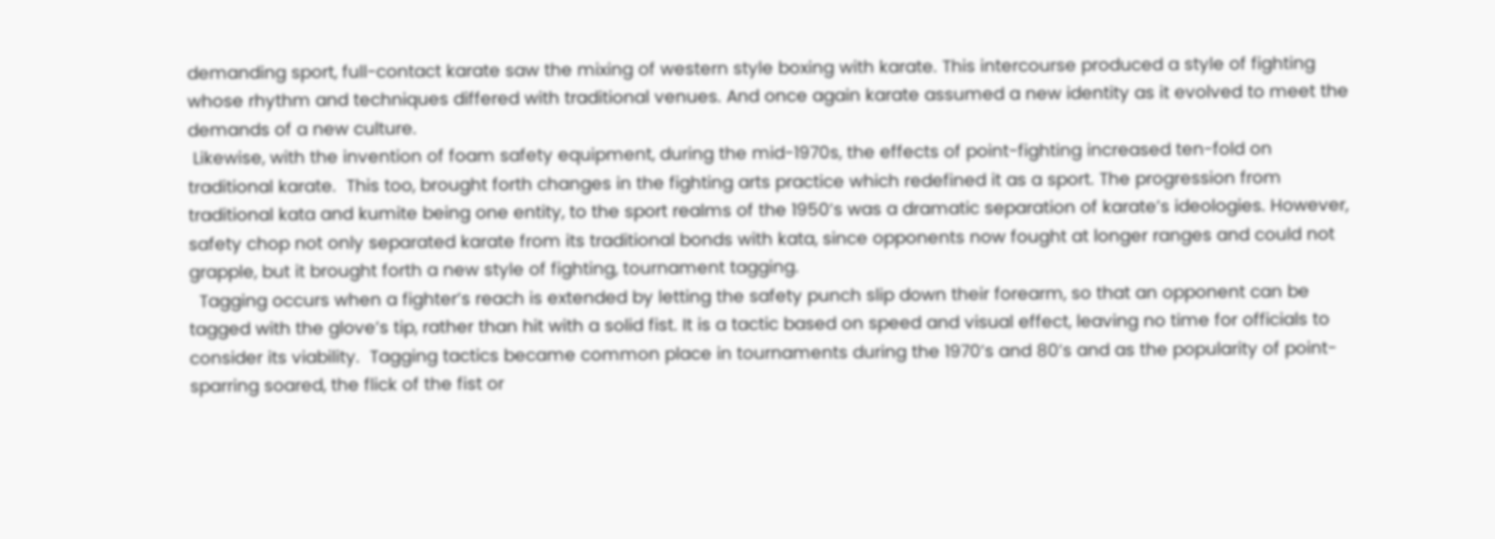demanding sport, full-contact karate saw the mixing of western style boxing with karate. This intercourse produced a style of fighting whose rhythm and techniques differed with traditional venues. And once again karate assumed a new identity as it evolved to meet the demands of a new culture.
 Likewise, with the invention of foam safety equipment, during the mid-1970s, the effects of point-fighting increased ten-fold on traditional karate.  This too, brought forth changes in the fighting arts practice which redefined it as a sport. The progression from traditional kata and kumite being one entity, to the sport realms of the 1950’s was a dramatic separation of karate’s ideologies. However, safety chop not only separated karate from its traditional bonds with kata, since opponents now fought at longer ranges and could not grapple, but it brought forth a new style of fighting, tournament tagging.
  Tagging occurs when a fighter’s reach is extended by letting the safety punch slip down their forearm, so that an opponent can be tagged with the glove’s tip, rather than hit with a solid fist. It is a tactic based on speed and visual effect, leaving no time for officials to consider its viability.  Tagging tactics became common place in tournaments during the 1970’s and 80’s and as the popularity of point-sparring soared, the flick of the fist or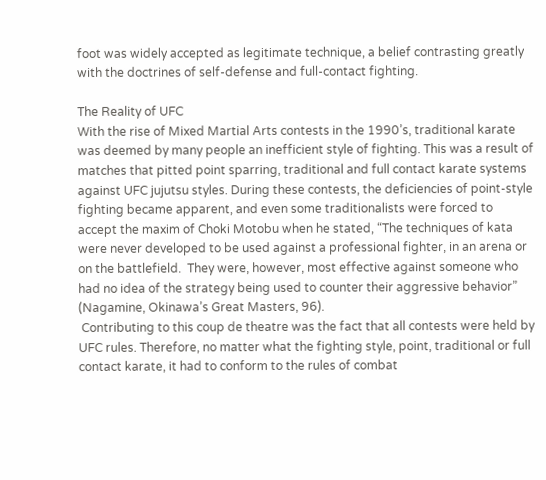foot was widely accepted as legitimate technique, a belief contrasting greatly with the doctrines of self-defense and full-contact fighting.

The Reality of UFC
With the rise of Mixed Martial Arts contests in the 1990’s, traditional karate was deemed by many people an inefficient style of fighting. This was a result of matches that pitted point sparring, traditional and full contact karate systems against UFC jujutsu styles. During these contests, the deficiencies of point-style fighting became apparent, and even some traditionalists were forced to accept the maxim of Choki Motobu when he stated, “The techniques of kata were never developed to be used against a professional fighter, in an arena or on the battlefield.  They were, however, most effective against someone who had no idea of the strategy being used to counter their aggressive behavior” (Nagamine, Okinawa’s Great Masters, 96).
 Contributing to this coup de theatre was the fact that all contests were held by UFC rules. Therefore, no matter what the fighting style, point, traditional or full contact karate, it had to conform to the rules of combat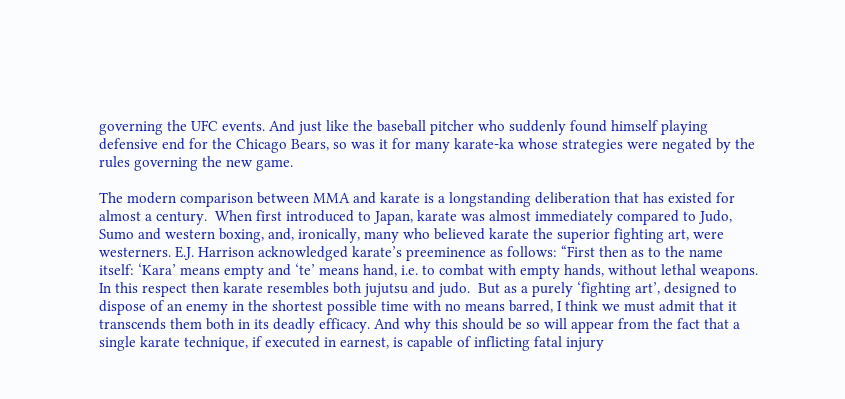governing the UFC events. And just like the baseball pitcher who suddenly found himself playing defensive end for the Chicago Bears, so was it for many karate-ka whose strategies were negated by the rules governing the new game.

The modern comparison between MMA and karate is a longstanding deliberation that has existed for almost a century.  When first introduced to Japan, karate was almost immediately compared to Judo, Sumo and western boxing, and, ironically, many who believed karate the superior fighting art, were westerners. E.J. Harrison acknowledged karate’s preeminence as follows: “First then as to the name itself: ‘Kara’ means empty and ‘te’ means hand, i.e. to combat with empty hands, without lethal weapons.  In this respect then karate resembles both jujutsu and judo.  But as a purely ‘fighting art’, designed to dispose of an enemy in the shortest possible time with no means barred, I think we must admit that it transcends them both in its deadly efficacy. And why this should be so will appear from the fact that a single karate technique, if executed in earnest, is capable of inflicting fatal injury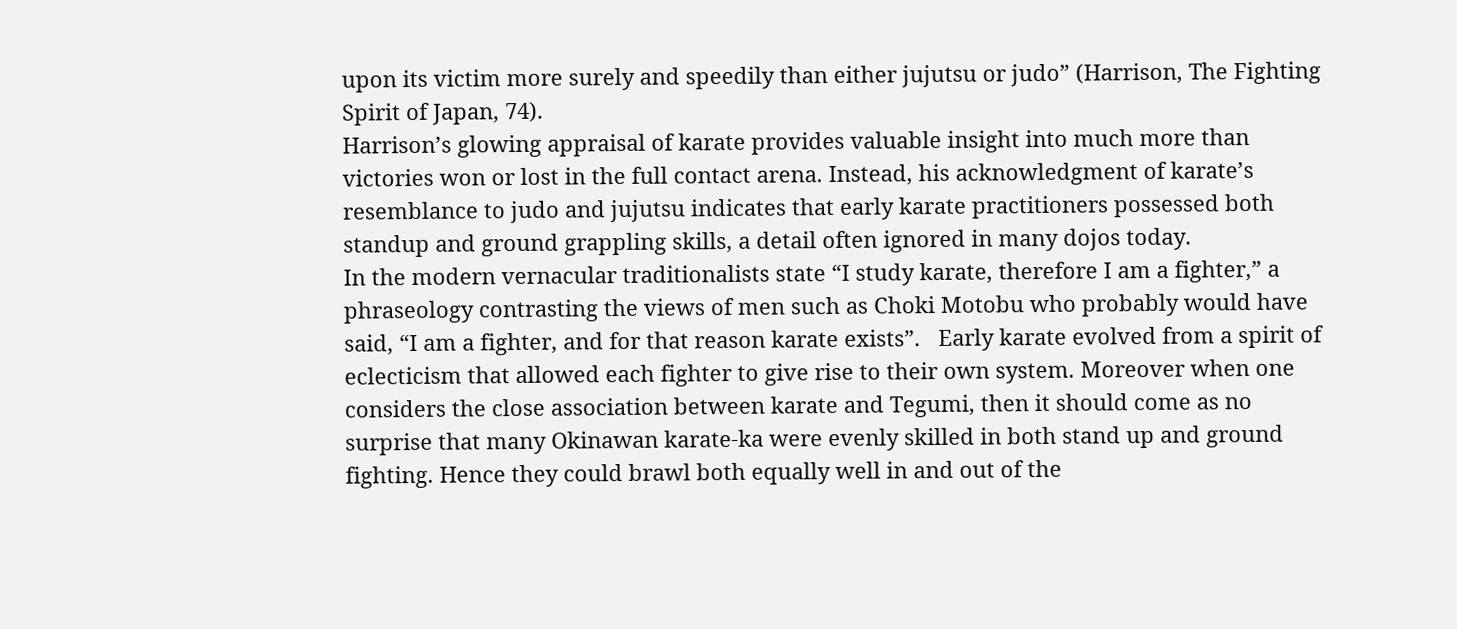upon its victim more surely and speedily than either jujutsu or judo” (Harrison, The Fighting Spirit of Japan, 74).
Harrison’s glowing appraisal of karate provides valuable insight into much more than victories won or lost in the full contact arena. Instead, his acknowledgment of karate’s resemblance to judo and jujutsu indicates that early karate practitioners possessed both standup and ground grappling skills, a detail often ignored in many dojos today.
In the modern vernacular traditionalists state “I study karate, therefore I am a fighter,” a phraseology contrasting the views of men such as Choki Motobu who probably would have said, “I am a fighter, and for that reason karate exists”.   Early karate evolved from a spirit of eclecticism that allowed each fighter to give rise to their own system. Moreover when one considers the close association between karate and Tegumi, then it should come as no surprise that many Okinawan karate-ka were evenly skilled in both stand up and ground fighting. Hence they could brawl both equally well in and out of the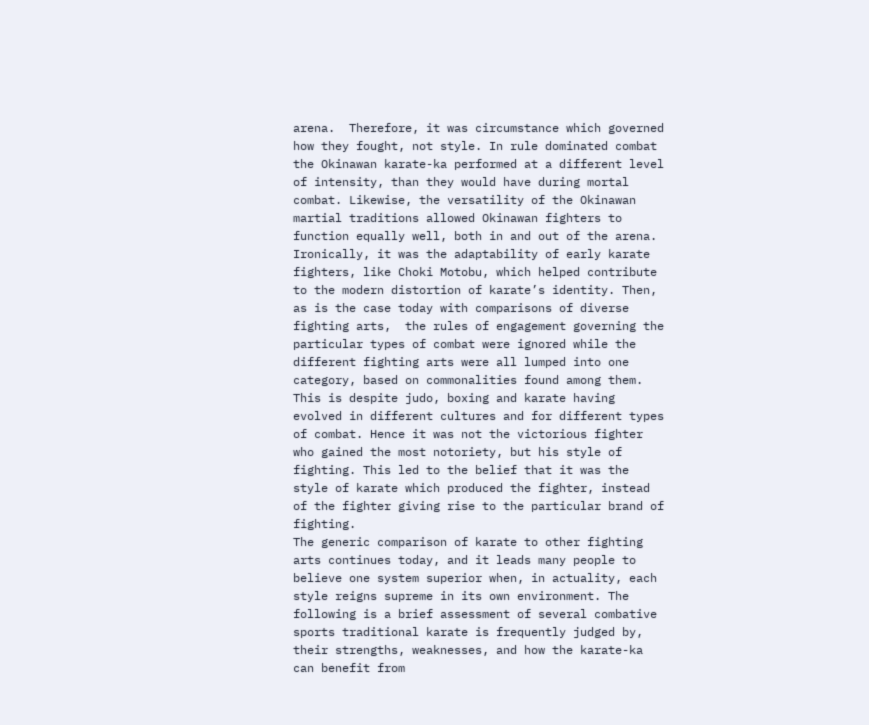arena.  Therefore, it was circumstance which governed how they fought, not style. In rule dominated combat the Okinawan karate-ka performed at a different level of intensity, than they would have during mortal combat. Likewise, the versatility of the Okinawan martial traditions allowed Okinawan fighters to function equally well, both in and out of the arena.
Ironically, it was the adaptability of early karate fighters, like Choki Motobu, which helped contribute to the modern distortion of karate’s identity. Then, as is the case today with comparisons of diverse fighting arts,  the rules of engagement governing the particular types of combat were ignored while the different fighting arts were all lumped into one category, based on commonalities found among them. This is despite judo, boxing and karate having evolved in different cultures and for different types of combat. Hence it was not the victorious fighter who gained the most notoriety, but his style of fighting. This led to the belief that it was the style of karate which produced the fighter, instead of the fighter giving rise to the particular brand of fighting.
The generic comparison of karate to other fighting arts continues today, and it leads many people to believe one system superior when, in actuality, each style reigns supreme in its own environment. The following is a brief assessment of several combative sports traditional karate is frequently judged by, their strengths, weaknesses, and how the karate-ka can benefit from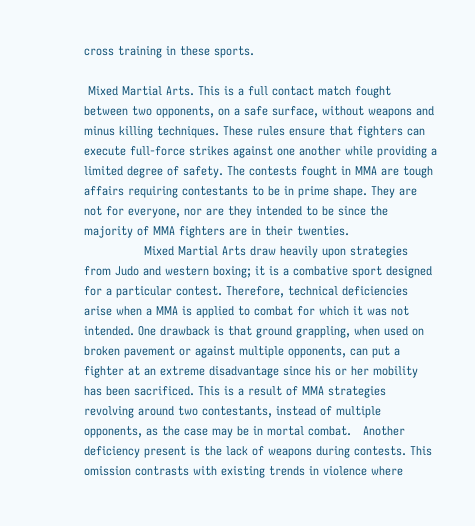cross training in these sports.

 Mixed Martial Arts. This is a full contact match fought between two opponents, on a safe surface, without weapons and minus killing techniques. These rules ensure that fighters can execute full-force strikes against one another while providing a limited degree of safety. The contests fought in MMA are tough affairs requiring contestants to be in prime shape. They are not for everyone, nor are they intended to be since the majority of MMA fighters are in their twenties.
               Mixed Martial Arts draw heavily upon strategies from Judo and western boxing; it is a combative sport designed for a particular contest. Therefore, technical deficiencies arise when a MMA is applied to combat for which it was not intended. One drawback is that ground grappling, when used on broken pavement or against multiple opponents, can put a fighter at an extreme disadvantage since his or her mobility has been sacrificed. This is a result of MMA strategies revolving around two contestants, instead of multiple opponents, as the case may be in mortal combat.   Another deficiency present is the lack of weapons during contests. This omission contrasts with existing trends in violence where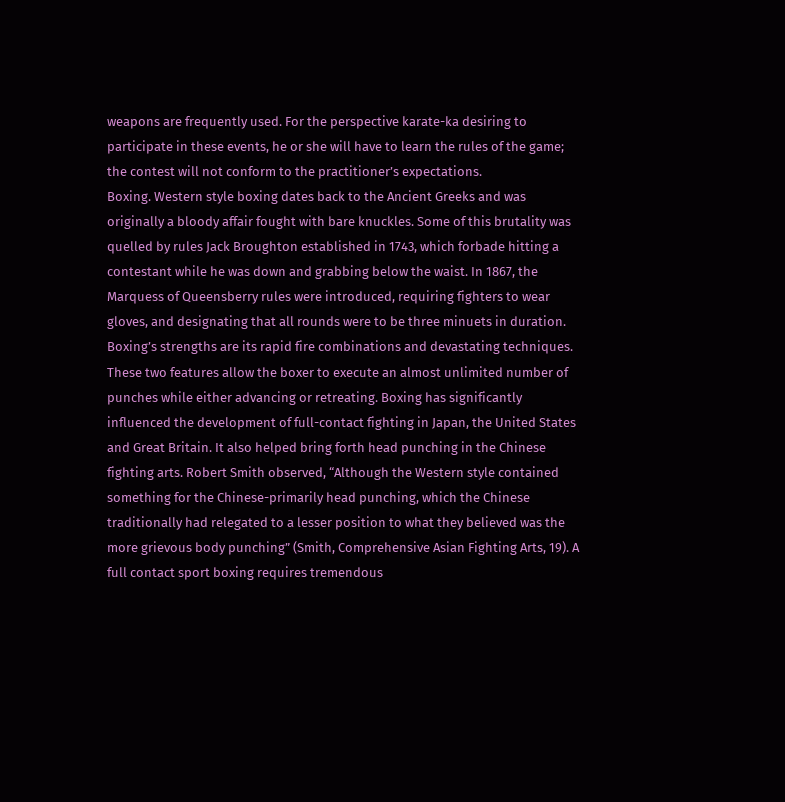weapons are frequently used. For the perspective karate-ka desiring to participate in these events, he or she will have to learn the rules of the game; the contest will not conform to the practitioner’s expectations.
Boxing. Western style boxing dates back to the Ancient Greeks and was originally a bloody affair fought with bare knuckles. Some of this brutality was quelled by rules Jack Broughton established in 1743, which forbade hitting a contestant while he was down and grabbing below the waist. In 1867, the Marquess of Queensberry rules were introduced, requiring fighters to wear gloves, and designating that all rounds were to be three minuets in duration. Boxing’s strengths are its rapid fire combinations and devastating techniques. These two features allow the boxer to execute an almost unlimited number of punches while either advancing or retreating. Boxing has significantly influenced the development of full-contact fighting in Japan, the United States and Great Britain. It also helped bring forth head punching in the Chinese fighting arts. Robert Smith observed, “Although the Western style contained something for the Chinese-primarily head punching, which the Chinese traditionally had relegated to a lesser position to what they believed was the more grievous body punching” (Smith, Comprehensive Asian Fighting Arts, 19). A full contact sport boxing requires tremendous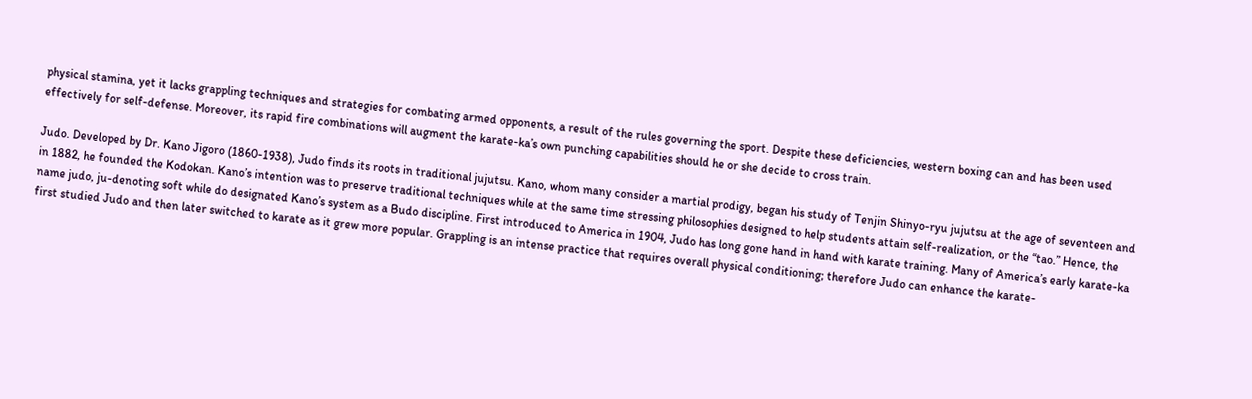physical stamina, yet it lacks grappling techniques and strategies for combating armed opponents, a result of the rules governing the sport. Despite these deficiencies, western boxing can and has been used effectively for self-defense. Moreover, its rapid fire combinations will augment the karate-ka’s own punching capabilities should he or she decide to cross train.

Judo. Developed by Dr. Kano Jigoro (1860-1938), Judo finds its roots in traditional jujutsu. Kano, whom many consider a martial prodigy, began his study of Tenjin Shinyo-ryu jujutsu at the age of seventeen and in 1882, he founded the Kodokan. Kano’s intention was to preserve traditional techniques while at the same time stressing philosophies designed to help students attain self-realization, or the “tao.” Hence, the name judo, ju-denoting soft while do designated Kano’s system as a Budo discipline. First introduced to America in 1904, Judo has long gone hand in hand with karate training. Many of America’s early karate-ka first studied Judo and then later switched to karate as it grew more popular. Grappling is an intense practice that requires overall physical conditioning; therefore Judo can enhance the karate-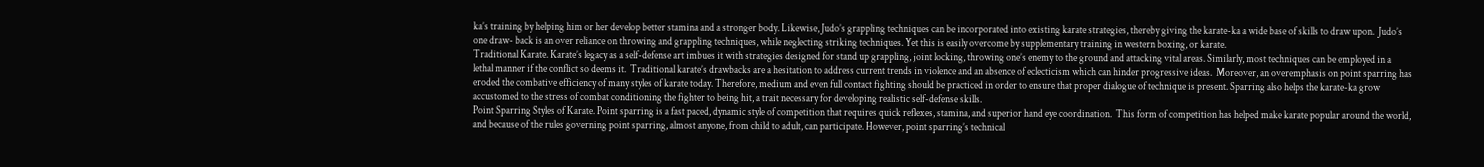ka’s training by helping him or her develop better stamina and a stronger body. Likewise, Judo’s grappling techniques can be incorporated into existing karate strategies, thereby giving the karate-ka a wide base of skills to draw upon.  Judo’s one draw- back is an over reliance on throwing and grappling techniques, while neglecting striking techniques. Yet this is easily overcome by supplementary training in western boxing, or karate.
Traditional Karate. Karate’s legacy as a self-defense art imbues it with strategies designed for stand up grappling, joint locking, throwing one’s enemy to the ground and attacking vital areas. Similarly, most techniques can be employed in a lethal manner if the conflict so deems it.  Traditional karate’s drawbacks are a hesitation to address current trends in violence and an absence of eclecticism which can hinder progressive ideas.  Moreover, an overemphasis on point sparring has eroded the combative efficiency of many styles of karate today. Therefore, medium and even full contact fighting should be practiced in order to ensure that proper dialogue of technique is present. Sparring also helps the karate-ka grow accustomed to the stress of combat conditioning the fighter to being hit, a trait necessary for developing realistic self-defense skills.
Point Sparring Styles of Karate. Point sparring is a fast paced, dynamic style of competition that requires quick reflexes, stamina, and superior hand eye coordination.  This form of competition has helped make karate popular around the world, and because of the rules governing point sparring, almost anyone, from child to adult, can participate. However, point sparring’s technical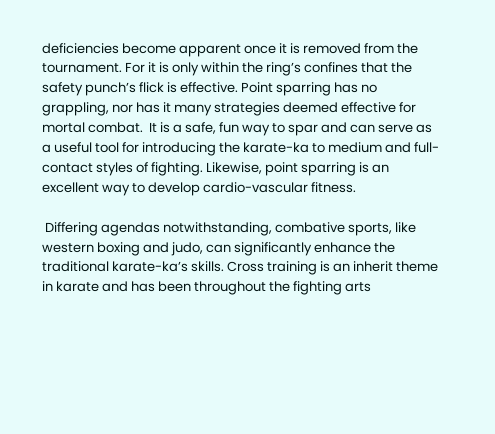deficiencies become apparent once it is removed from the tournament. For it is only within the ring’s confines that the safety punch’s flick is effective. Point sparring has no grappling, nor has it many strategies deemed effective for mortal combat.  It is a safe, fun way to spar and can serve as a useful tool for introducing the karate-ka to medium and full-contact styles of fighting. Likewise, point sparring is an excellent way to develop cardio-vascular fitness.

 Differing agendas notwithstanding, combative sports, like western boxing and judo, can significantly enhance the traditional karate-ka’s skills. Cross training is an inherit theme in karate and has been throughout the fighting arts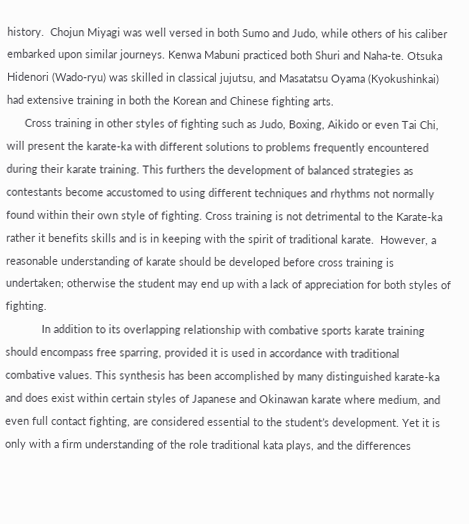history.  Chojun Miyagi was well versed in both Sumo and Judo, while others of his caliber embarked upon similar journeys. Kenwa Mabuni practiced both Shuri and Naha-te. Otsuka Hidenori (Wado-ryu) was skilled in classical jujutsu, and Masatatsu Oyama (Kyokushinkai) had extensive training in both the Korean and Chinese fighting arts.
      Cross training in other styles of fighting such as Judo, Boxing, Aikido or even Tai Chi, will present the karate-ka with different solutions to problems frequently encountered during their karate training. This furthers the development of balanced strategies as contestants become accustomed to using different techniques and rhythms not normally found within their own style of fighting. Cross training is not detrimental to the Karate-ka rather it benefits skills and is in keeping with the spirit of traditional karate.  However, a reasonable understanding of karate should be developed before cross training is undertaken; otherwise the student may end up with a lack of appreciation for both styles of fighting.
            In addition to its overlapping relationship with combative sports karate training should encompass free sparring, provided it is used in accordance with traditional combative values. This synthesis has been accomplished by many distinguished karate-ka and does exist within certain styles of Japanese and Okinawan karate where medium, and even full contact fighting, are considered essential to the student’s development. Yet it is only with a firm understanding of the role traditional kata plays, and the differences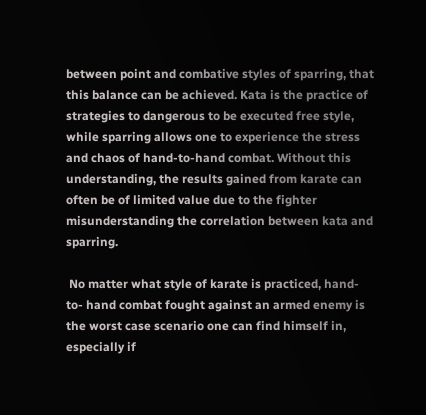between point and combative styles of sparring, that this balance can be achieved. Kata is the practice of strategies to dangerous to be executed free style, while sparring allows one to experience the stress and chaos of hand-to-hand combat. Without this understanding, the results gained from karate can often be of limited value due to the fighter misunderstanding the correlation between kata and sparring.

 No matter what style of karate is practiced, hand- to- hand combat fought against an armed enemy is the worst case scenario one can find himself in, especially if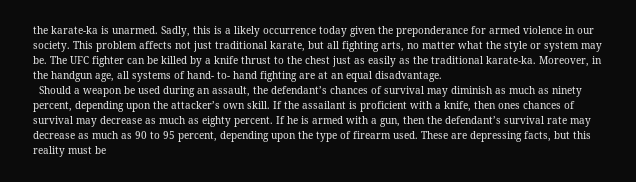the karate-ka is unarmed. Sadly, this is a likely occurrence today given the preponderance for armed violence in our society. This problem affects not just traditional karate, but all fighting arts, no matter what the style or system may be. The UFC fighter can be killed by a knife thrust to the chest just as easily as the traditional karate-ka. Moreover, in the handgun age, all systems of hand- to- hand fighting are at an equal disadvantage.
  Should a weapon be used during an assault, the defendant’s chances of survival may diminish as much as ninety percent, depending upon the attacker’s own skill. If the assailant is proficient with a knife, then ones chances of survival may decrease as much as eighty percent. If he is armed with a gun, then the defendant’s survival rate may decrease as much as 90 to 95 percent, depending upon the type of firearm used. These are depressing facts, but this reality must be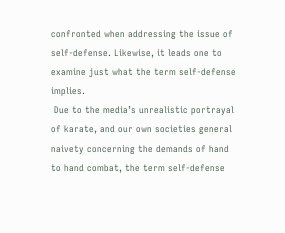confronted when addressing the issue of self-defense. Likewise, it leads one to examine just what the term self-defense implies.
 Due to the media’s unrealistic portrayal of karate, and our own societies general naivety concerning the demands of hand to hand combat, the term self-defense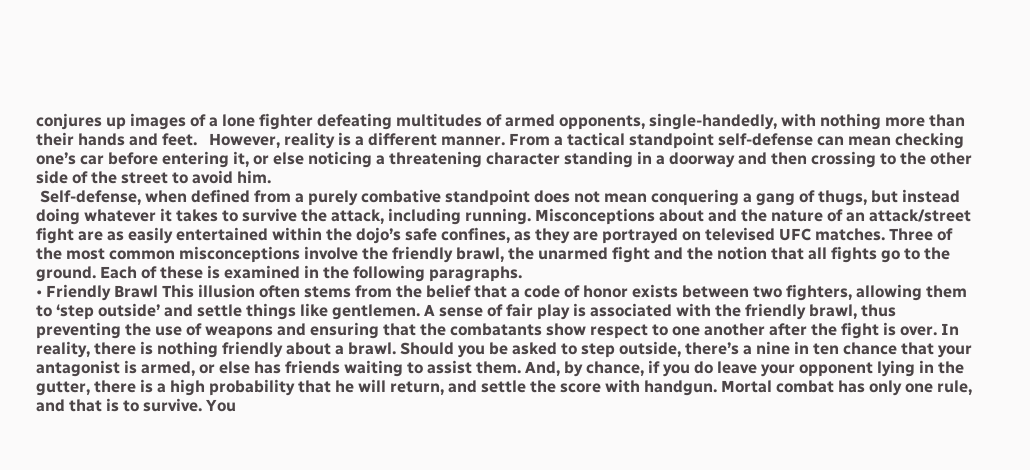conjures up images of a lone fighter defeating multitudes of armed opponents, single-handedly, with nothing more than their hands and feet.   However, reality is a different manner. From a tactical standpoint self-defense can mean checking one’s car before entering it, or else noticing a threatening character standing in a doorway and then crossing to the other side of the street to avoid him.
 Self-defense, when defined from a purely combative standpoint does not mean conquering a gang of thugs, but instead doing whatever it takes to survive the attack, including running. Misconceptions about and the nature of an attack/street fight are as easily entertained within the dojo’s safe confines, as they are portrayed on televised UFC matches. Three of the most common misconceptions involve the friendly brawl, the unarmed fight and the notion that all fights go to the ground. Each of these is examined in the following paragraphs.
• Friendly Brawl This illusion often stems from the belief that a code of honor exists between two fighters, allowing them to ‘step outside’ and settle things like gentlemen. A sense of fair play is associated with the friendly brawl, thus preventing the use of weapons and ensuring that the combatants show respect to one another after the fight is over. In reality, there is nothing friendly about a brawl. Should you be asked to step outside, there’s a nine in ten chance that your antagonist is armed, or else has friends waiting to assist them. And, by chance, if you do leave your opponent lying in the gutter, there is a high probability that he will return, and settle the score with handgun. Mortal combat has only one rule, and that is to survive. You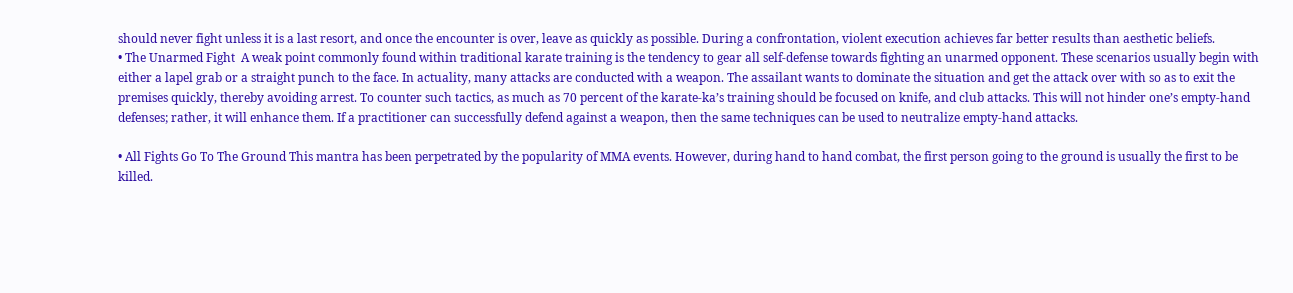should never fight unless it is a last resort, and once the encounter is over, leave as quickly as possible. During a confrontation, violent execution achieves far better results than aesthetic beliefs.
• The Unarmed Fight  A weak point commonly found within traditional karate training is the tendency to gear all self-defense towards fighting an unarmed opponent. These scenarios usually begin with either a lapel grab or a straight punch to the face. In actuality, many attacks are conducted with a weapon. The assailant wants to dominate the situation and get the attack over with so as to exit the premises quickly, thereby avoiding arrest. To counter such tactics, as much as 70 percent of the karate-ka’s training should be focused on knife, and club attacks. This will not hinder one’s empty-hand defenses; rather, it will enhance them. If a practitioner can successfully defend against a weapon, then the same techniques can be used to neutralize empty-hand attacks.

• All Fights Go To The Ground This mantra has been perpetrated by the popularity of MMA events. However, during hand to hand combat, the first person going to the ground is usually the first to be killed.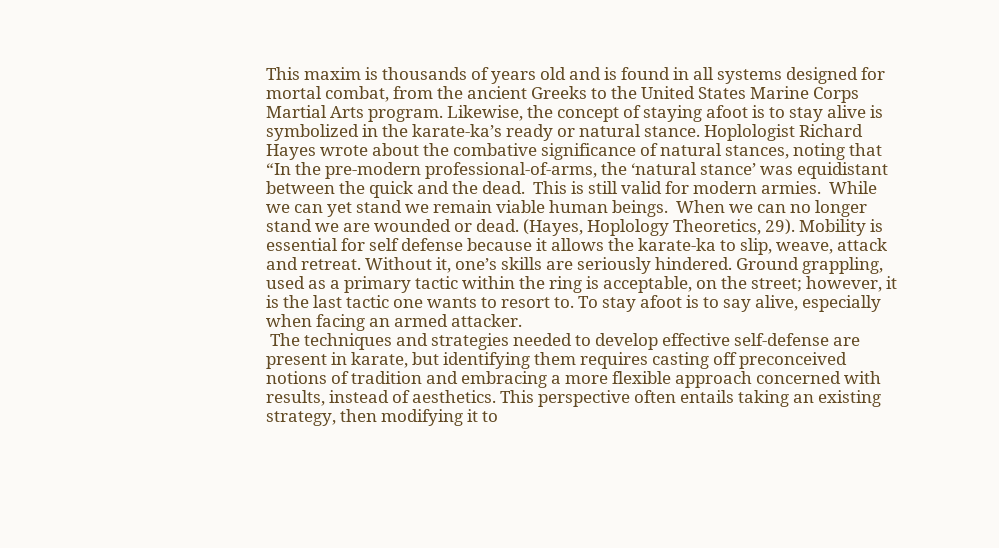This maxim is thousands of years old and is found in all systems designed for mortal combat, from the ancient Greeks to the United States Marine Corps Martial Arts program. Likewise, the concept of staying afoot is to stay alive is symbolized in the karate-ka’s ready or natural stance. Hoplologist Richard Hayes wrote about the combative significance of natural stances, noting that “In the pre-modern professional-of-arms, the ‘natural stance’ was equidistant between the quick and the dead.  This is still valid for modern armies.  While we can yet stand we remain viable human beings.  When we can no longer stand we are wounded or dead. (Hayes, Hoplology Theoretics, 29). Mobility is essential for self defense because it allows the karate-ka to slip, weave, attack and retreat. Without it, one’s skills are seriously hindered. Ground grappling, used as a primary tactic within the ring is acceptable, on the street; however, it is the last tactic one wants to resort to. To stay afoot is to say alive, especially when facing an armed attacker.
 The techniques and strategies needed to develop effective self-defense are present in karate, but identifying them requires casting off preconceived notions of tradition and embracing a more flexible approach concerned with results, instead of aesthetics. This perspective often entails taking an existing strategy, then modifying it to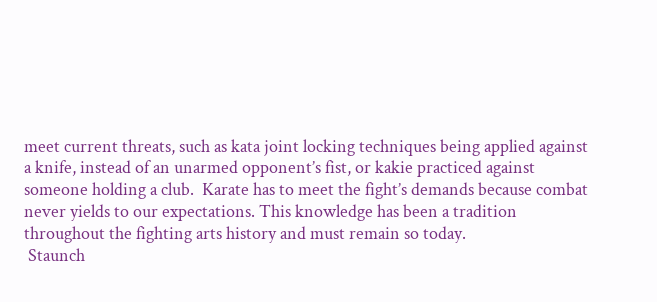meet current threats, such as kata joint locking techniques being applied against a knife, instead of an unarmed opponent’s fist, or kakie practiced against someone holding a club.  Karate has to meet the fight’s demands because combat never yields to our expectations. This knowledge has been a tradition throughout the fighting arts history and must remain so today.
 Staunch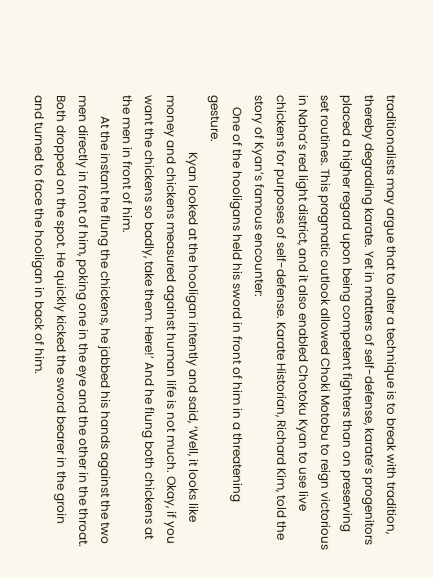traditionalists may argue that to alter a technique is to break with tradition, thereby degrading karate. Yet in matters of self-defense, karate’s progenitors placed a higher regard upon being competent fighters than on preserving set routines. This pragmatic outlook allowed Choki Motobu to reign victorious in Naha’s red light district, and it also enabled Chotoku Kyan to use live chickens for purposes of self-defense. Karate Historian, Richard Kim, told the story of Kyan’s famous encounter:
    One of the hooligans held his sword in front of him in a threatening gesture.
                   Kyan looked at the hooligan intently and said, ‘Well, it looks like money and chickens measured against human life is not much. Okay, if you want the chickens so badly, take them. Here!’ And he flung both chickens at the men in front of him.
       At the instant he flung the chickens, he jabbed his hands against the two men directly in front of him, poking one in the eye and the other in the throat.  Both dropped on the spot. He quickly kicked the sword bearer in the groin and turned to face the hooligan in back of him.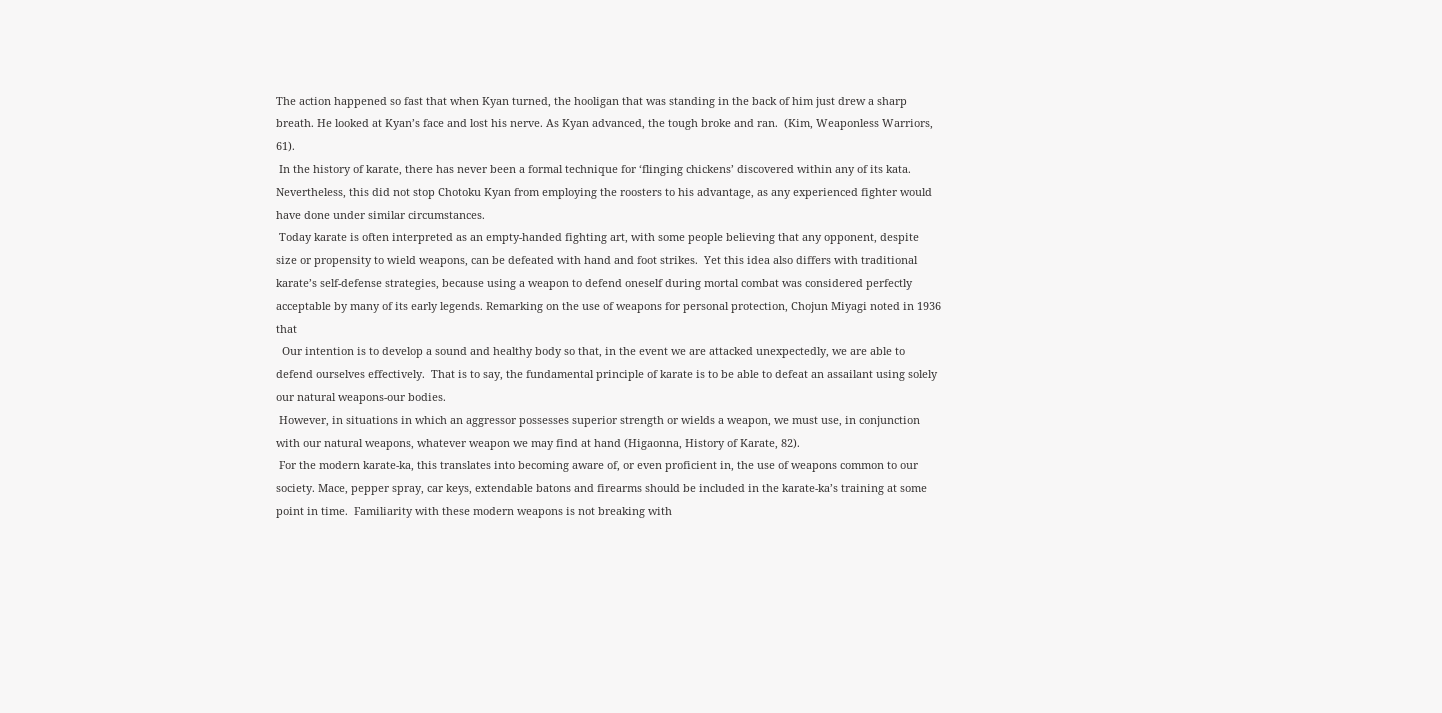The action happened so fast that when Kyan turned, the hooligan that was standing in the back of him just drew a sharp breath. He looked at Kyan’s face and lost his nerve. As Kyan advanced, the tough broke and ran.  (Kim, Weaponless Warriors, 61).
 In the history of karate, there has never been a formal technique for ‘flinging chickens’ discovered within any of its kata. Nevertheless, this did not stop Chotoku Kyan from employing the roosters to his advantage, as any experienced fighter would have done under similar circumstances.
 Today karate is often interpreted as an empty-handed fighting art, with some people believing that any opponent, despite size or propensity to wield weapons, can be defeated with hand and foot strikes.  Yet this idea also differs with traditional karate’s self-defense strategies, because using a weapon to defend oneself during mortal combat was considered perfectly acceptable by many of its early legends. Remarking on the use of weapons for personal protection, Chojun Miyagi noted in 1936 that
  Our intention is to develop a sound and healthy body so that, in the event we are attacked unexpectedly, we are able to defend ourselves effectively.  That is to say, the fundamental principle of karate is to be able to defeat an assailant using solely our natural weapons-our bodies.
 However, in situations in which an aggressor possesses superior strength or wields a weapon, we must use, in conjunction with our natural weapons, whatever weapon we may find at hand (Higaonna, History of Karate, 82).
 For the modern karate-ka, this translates into becoming aware of, or even proficient in, the use of weapons common to our society. Mace, pepper spray, car keys, extendable batons and firearms should be included in the karate-ka’s training at some point in time.  Familiarity with these modern weapons is not breaking with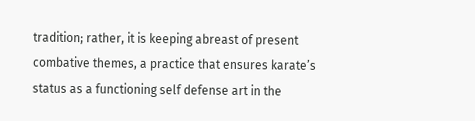tradition; rather, it is keeping abreast of present combative themes, a practice that ensures karate’s status as a functioning self defense art in the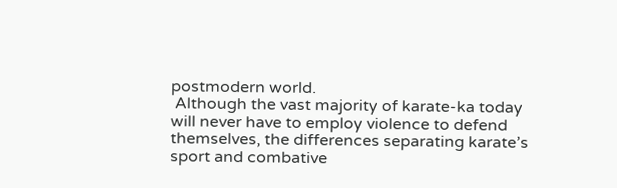postmodern world.
 Although the vast majority of karate-ka today will never have to employ violence to defend themselves, the differences separating karate’s sport and combative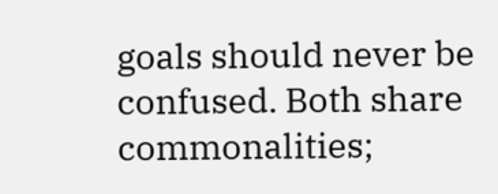goals should never be confused. Both share commonalities;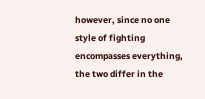however, since no one style of fighting encompasses everything, the two differ in the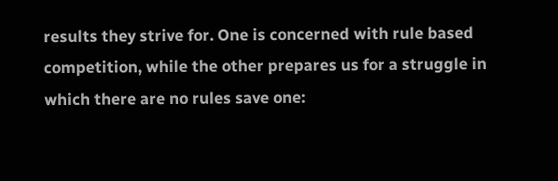results they strive for. One is concerned with rule based competition, while the other prepares us for a struggle in which there are no rules save one: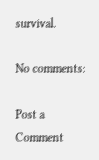survival.

No comments:

Post a Comment